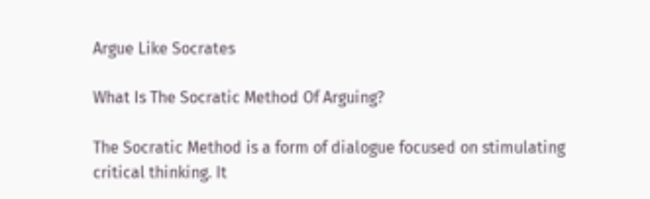Argue Like Socrates

What Is The Socratic Method Of Arguing?

The Socratic Method is a form of dialogue focused on stimulating critical thinking. It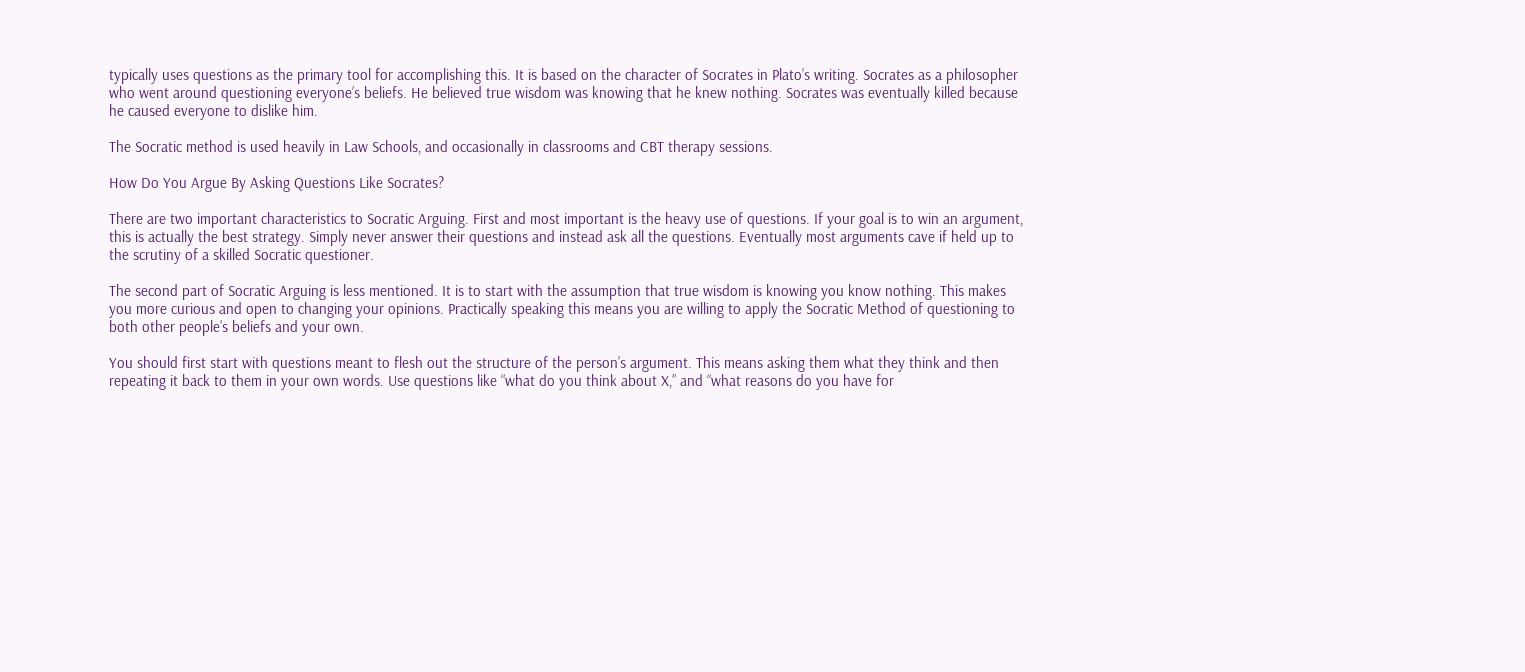typically uses questions as the primary tool for accomplishing this. It is based on the character of Socrates in Plato’s writing. Socrates as a philosopher who went around questioning everyone’s beliefs. He believed true wisdom was knowing that he knew nothing. Socrates was eventually killed because he caused everyone to dislike him.

The Socratic method is used heavily in Law Schools, and occasionally in classrooms and CBT therapy sessions.

How Do You Argue By Asking Questions Like Socrates?

There are two important characteristics to Socratic Arguing. First and most important is the heavy use of questions. If your goal is to win an argument, this is actually the best strategy. Simply never answer their questions and instead ask all the questions. Eventually most arguments cave if held up to the scrutiny of a skilled Socratic questioner.

The second part of Socratic Arguing is less mentioned. It is to start with the assumption that true wisdom is knowing you know nothing. This makes you more curious and open to changing your opinions. Practically speaking this means you are willing to apply the Socratic Method of questioning to both other people’s beliefs and your own.

You should first start with questions meant to flesh out the structure of the person’s argument. This means asking them what they think and then repeating it back to them in your own words. Use questions like “what do you think about X,” and “what reasons do you have for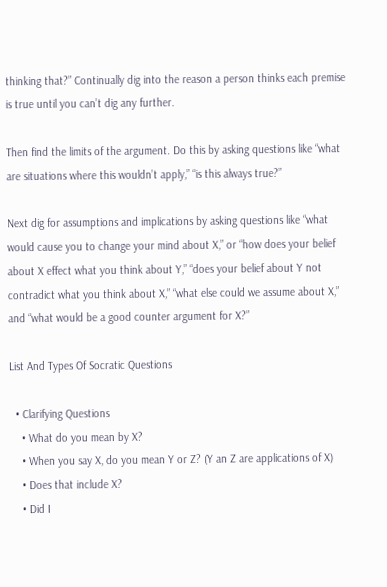thinking that?” Continually dig into the reason a person thinks each premise is true until you can’t dig any further.

Then find the limits of the argument. Do this by asking questions like “what are situations where this wouldn’t apply,” “is this always true?”

Next dig for assumptions and implications by asking questions like “what would cause you to change your mind about X,” or “how does your belief about X effect what you think about Y,” “does your belief about Y not contradict what you think about X,” “what else could we assume about X,” and “what would be a good counter argument for X?”

List And Types Of Socratic Questions

  • Clarifying Questions
    • What do you mean by X?
    • When you say X, do you mean Y or Z? (Y an Z are applications of X)
    • Does that include X?
    • Did I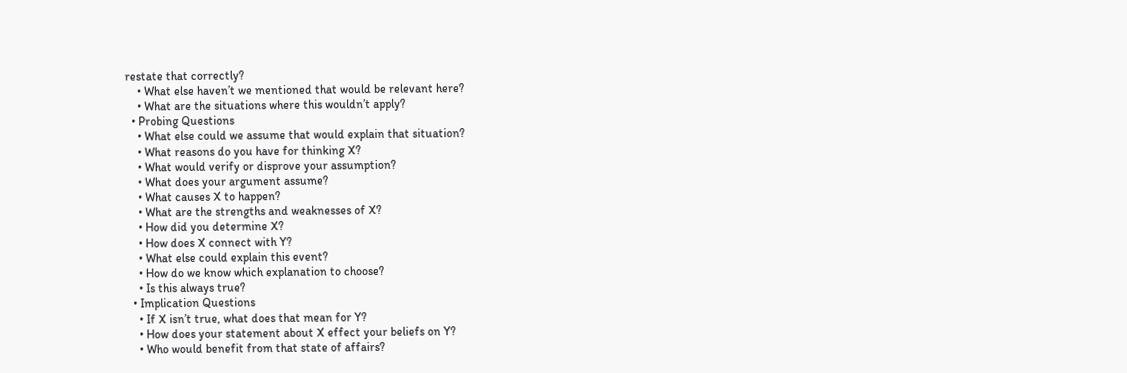restate that correctly?
    • What else haven’t we mentioned that would be relevant here?
    • What are the situations where this wouldn’t apply?
  • Probing Questions
    • What else could we assume that would explain that situation?
    • What reasons do you have for thinking X?
    • What would verify or disprove your assumption?
    • What does your argument assume?
    • What causes X to happen?
    • What are the strengths and weaknesses of X?
    • How did you determine X?
    • How does X connect with Y?
    • What else could explain this event?
    • How do we know which explanation to choose?
    • Is this always true?
  • Implication Questions
    • If X isn’t true, what does that mean for Y?
    • How does your statement about X effect your beliefs on Y?
    • Who would benefit from that state of affairs?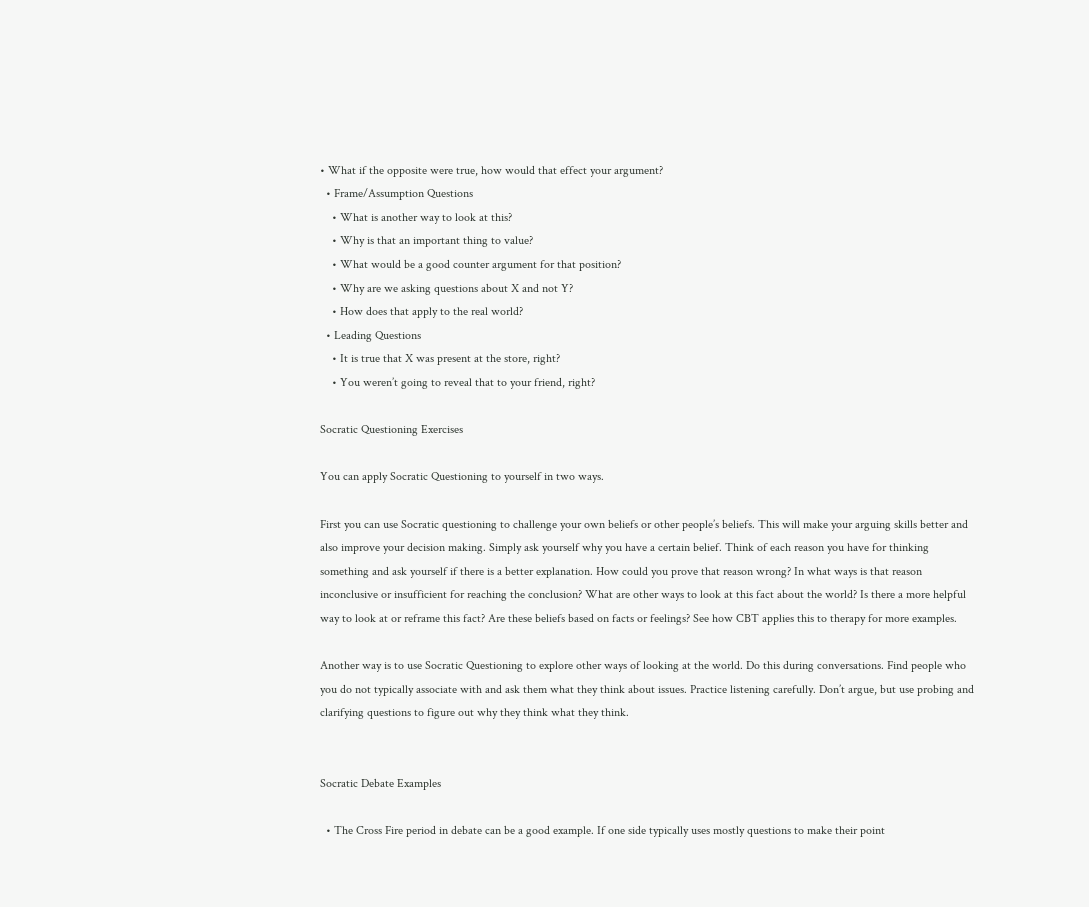• What if the opposite were true, how would that effect your argument?
  • Frame/Assumption Questions
    • What is another way to look at this?
    • Why is that an important thing to value?
    • What would be a good counter argument for that position?
    • Why are we asking questions about X and not Y?
    • How does that apply to the real world?
  • Leading Questions
    • It is true that X was present at the store, right?
    • You weren’t going to reveal that to your friend, right?

Socratic Questioning Exercises

You can apply Socratic Questioning to yourself in two ways.

First you can use Socratic questioning to challenge your own beliefs or other people’s beliefs. This will make your arguing skills better and also improve your decision making. Simply ask yourself why you have a certain belief. Think of each reason you have for thinking something and ask yourself if there is a better explanation. How could you prove that reason wrong? In what ways is that reason inconclusive or insufficient for reaching the conclusion? What are other ways to look at this fact about the world? Is there a more helpful way to look at or reframe this fact? Are these beliefs based on facts or feelings? See how CBT applies this to therapy for more examples.

Another way is to use Socratic Questioning to explore other ways of looking at the world. Do this during conversations. Find people who you do not typically associate with and ask them what they think about issues. Practice listening carefully. Don’t argue, but use probing and clarifying questions to figure out why they think what they think.


Socratic Debate Examples

  • The Cross Fire period in debate can be a good example. If one side typically uses mostly questions to make their point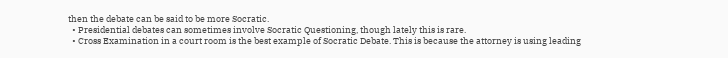then the debate can be said to be more Socratic.
  • Presidential debates can sometimes involve Socratic Questioning, though lately this is rare.
  • Cross Examination in a court room is the best example of Socratic Debate. This is because the attorney is using leading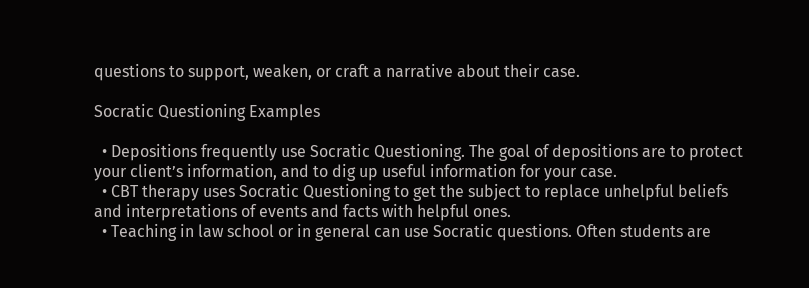questions to support, weaken, or craft a narrative about their case.

Socratic Questioning Examples

  • Depositions frequently use Socratic Questioning. The goal of depositions are to protect your client’s information, and to dig up useful information for your case.
  • CBT therapy uses Socratic Questioning to get the subject to replace unhelpful beliefs and interpretations of events and facts with helpful ones.
  • Teaching in law school or in general can use Socratic questions. Often students are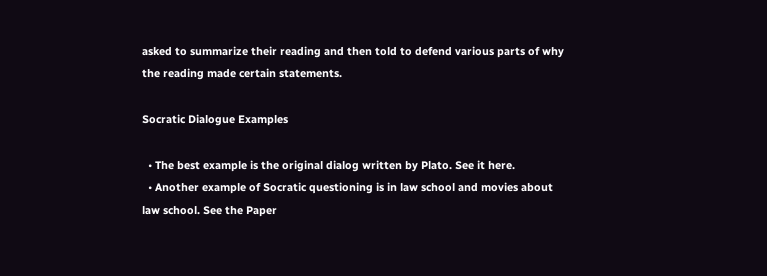asked to summarize their reading and then told to defend various parts of why the reading made certain statements.

Socratic Dialogue Examples

  • The best example is the original dialog written by Plato. See it here.
  • Another example of Socratic questioning is in law school and movies about law school. See the Paper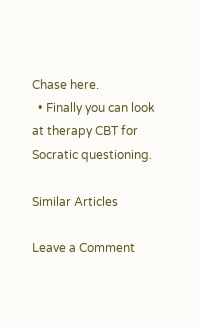Chase here.
  • Finally you can look at therapy CBT for Socratic questioning.

Similar Articles

Leave a Comment